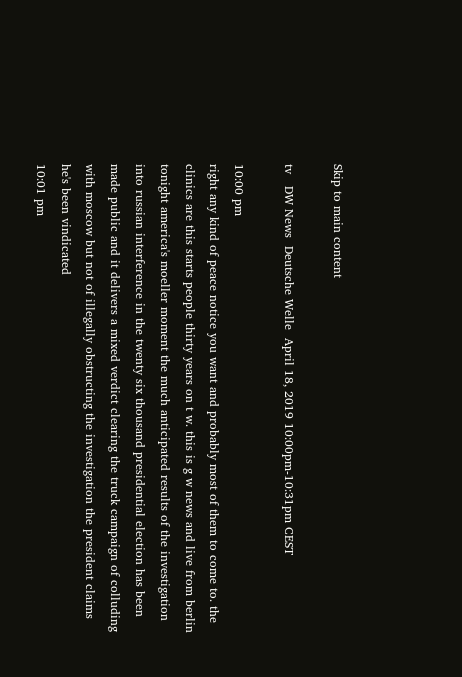Skip to main content

tv   DW News  Deutsche Welle  April 18, 2019 10:00pm-10:31pm CEST

10:00 pm
right any kind of peace notice you want and probably most of them to come to. the clinics are this starts people thirty years on t w. this is g w news and live from berlin tonight america's moeller moment the much anticipated results of the investigation into russian interference in the twenty six thousand presidential election has been made public and it delivers a mixed verdict clearing the truck campaign of colluding with moscow but not of illegally obstructing the investigation the president claims he's been vindicated
10:01 pm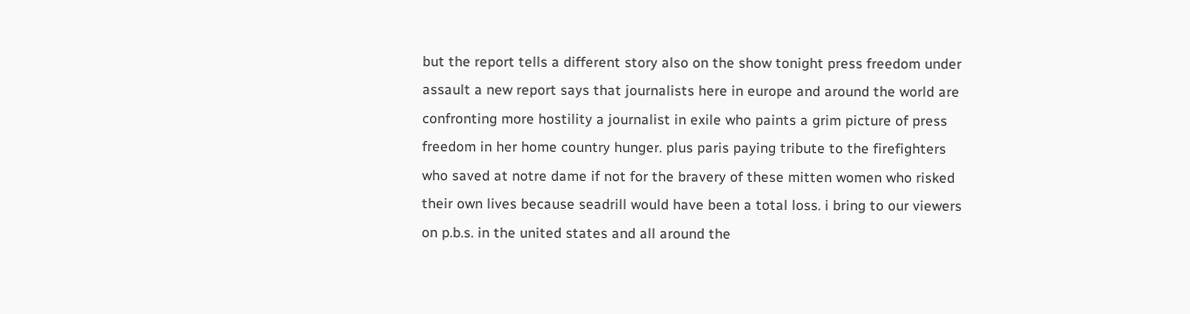but the report tells a different story also on the show tonight press freedom under assault a new report says that journalists here in europe and around the world are confronting more hostility a journalist in exile who paints a grim picture of press freedom in her home country hunger. plus paris paying tribute to the firefighters who saved at notre dame if not for the bravery of these mitten women who risked their own lives because seadrill would have been a total loss. i bring to our viewers on p.b.s. in the united states and all around the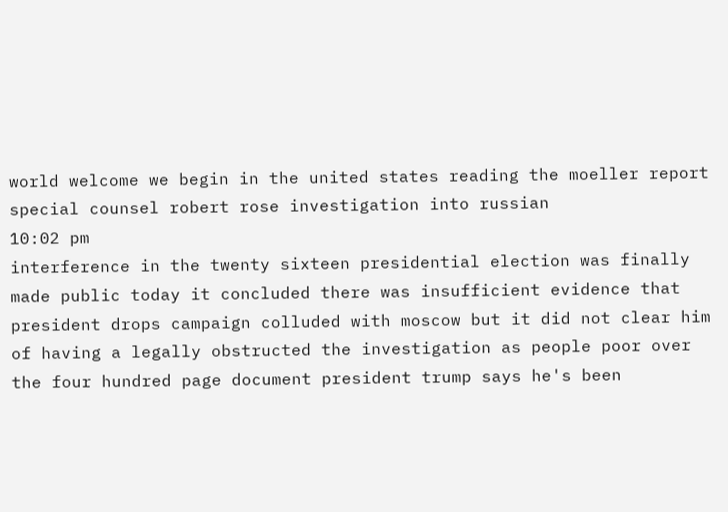world welcome we begin in the united states reading the moeller report special counsel robert rose investigation into russian
10:02 pm
interference in the twenty sixteen presidential election was finally made public today it concluded there was insufficient evidence that president drops campaign colluded with moscow but it did not clear him of having a legally obstructed the investigation as people poor over the four hundred page document president trump says he's been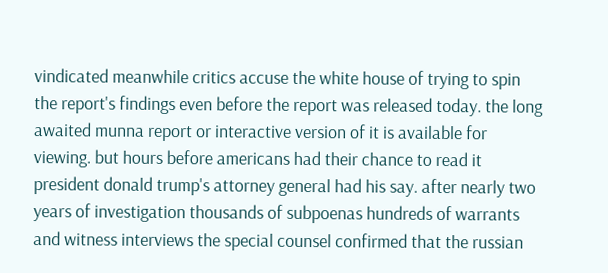vindicated meanwhile critics accuse the white house of trying to spin the report's findings even before the report was released today. the long awaited munna report or interactive version of it is available for viewing. but hours before americans had their chance to read it president donald trump's attorney general had his say. after nearly two years of investigation thousands of subpoenas hundreds of warrants and witness interviews the special counsel confirmed that the russian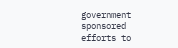government sponsored efforts to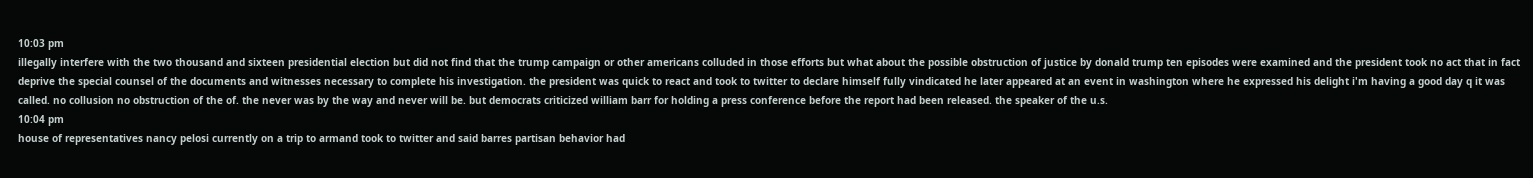10:03 pm
illegally interfere with the two thousand and sixteen presidential election but did not find that the trump campaign or other americans colluded in those efforts but what about the possible obstruction of justice by donald trump ten episodes were examined and the president took no act that in fact deprive the special counsel of the documents and witnesses necessary to complete his investigation. the president was quick to react and took to twitter to declare himself fully vindicated he later appeared at an event in washington where he expressed his delight i'm having a good day q it was called. no collusion no obstruction of the of. the never was by the way and never will be. but democrats criticized william barr for holding a press conference before the report had been released. the speaker of the u.s.
10:04 pm
house of representatives nancy pelosi currently on a trip to armand took to twitter and said barres partisan behavior had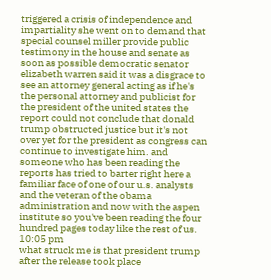triggered a crisis of independence and impartiality she went on to demand that special counsel miller provide public testimony in the house and senate as soon as possible democratic senator elizabeth warren said it was a disgrace to see an attorney general acting as if he's the personal attorney and publicist for the president of the united states the report could not conclude that donald trump obstructed justice but it's not over yet for the president as congress can continue to investigate him. and someone who has been reading the reports has tried to barter right here a familiar face of one of our u.s. analysts and the veteran of the obama administration and now with the aspen institute so you've been reading the four hundred pages today like the rest of us.
10:05 pm
what struck me is that president trump after the release took place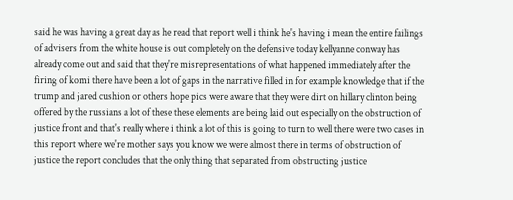said he was having a great day as he read that report well i think he's having i mean the entire failings of advisers from the white house is out completely on the defensive today kellyanne conway has already come out and said that they're misrepresentations of what happened immediately after the firing of komi there have been a lot of gaps in the narrative filled in for example knowledge that if the trump and jared cushion or others hope pics were aware that they were dirt on hillary clinton being offered by the russians a lot of these these elements are being laid out especially on the obstruction of justice front and that's really where i think a lot of this is going to turn to well there were two cases in this report where we're mother says you know we were almost there in terms of obstruction of justice the report concludes that the only thing that separated from obstructing justice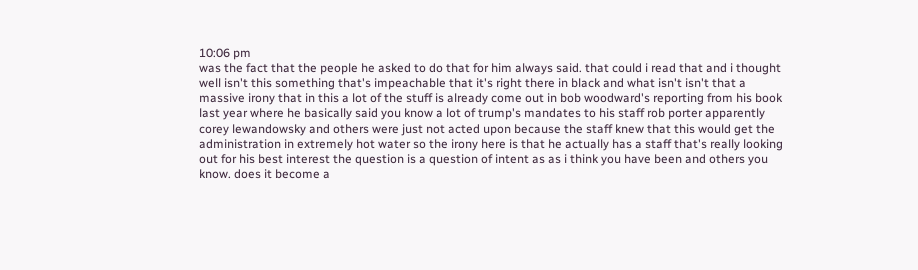10:06 pm
was the fact that the people he asked to do that for him always said. that could i read that and i thought well isn't this something that's impeachable that it's right there in black and what isn't isn't that a massive irony that in this a lot of the stuff is already come out in bob woodward's reporting from his book last year where he basically said you know a lot of trump's mandates to his staff rob porter apparently corey lewandowsky and others were just not acted upon because the staff knew that this would get the administration in extremely hot water so the irony here is that he actually has a staff that's really looking out for his best interest the question is a question of intent as as i think you have been and others you know. does it become a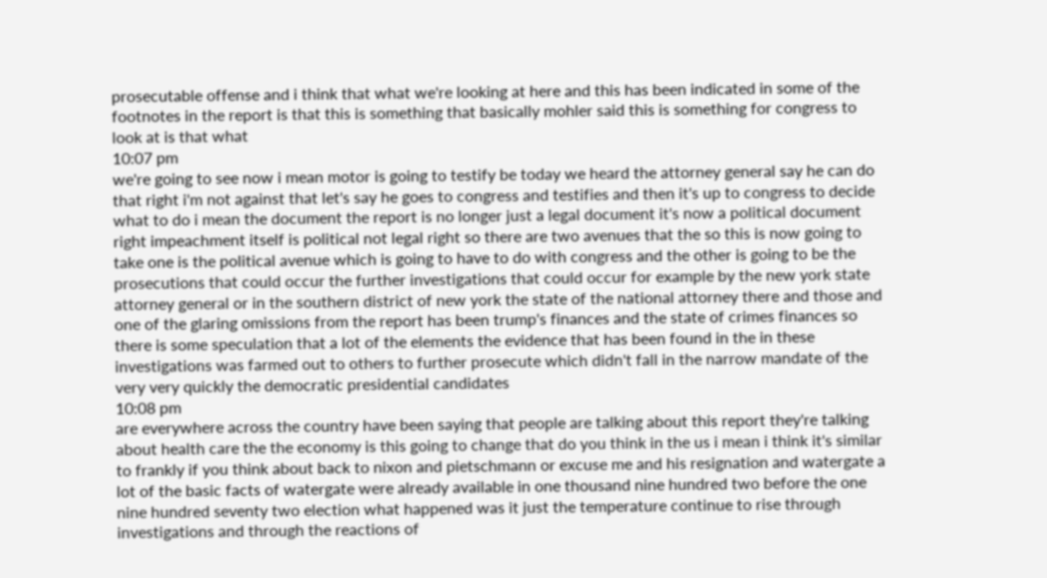prosecutable offense and i think that what we're looking at here and this has been indicated in some of the footnotes in the report is that this is something that basically mohler said this is something for congress to look at is that what
10:07 pm
we're going to see now i mean motor is going to testify be today we heard the attorney general say he can do that right i'm not against that let's say he goes to congress and testifies and then it's up to congress to decide what to do i mean the document the report is no longer just a legal document it's now a political document right impeachment itself is political not legal right so there are two avenues that the so this is now going to take one is the political avenue which is going to have to do with congress and the other is going to be the prosecutions that could occur the further investigations that could occur for example by the new york state attorney general or in the southern district of new york the state of the national attorney there and those and one of the glaring omissions from the report has been trump's finances and the state of crimes finances so there is some speculation that a lot of the elements the evidence that has been found in the in these investigations was farmed out to others to further prosecute which didn't fall in the narrow mandate of the very very quickly the democratic presidential candidates
10:08 pm
are everywhere across the country have been saying that people are talking about this report they're talking about health care the the economy is this going to change that do you think in the us i mean i think it's similar to frankly if you think about back to nixon and pietschmann or excuse me and his resignation and watergate a lot of the basic facts of watergate were already available in one thousand nine hundred two before the one nine hundred seventy two election what happened was it just the temperature continue to rise through investigations and through the reactions of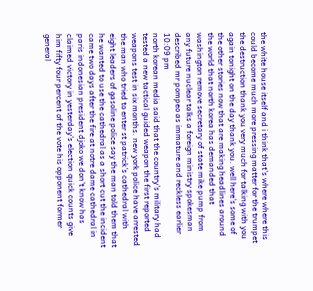the white house itself and i think that's where where this could become much more pressing matter for the trumpet the destruction thank you very much for talking with you again tonight on the day thank you. well here's some of the other stories now that are making headlines around the world that north korea has demanded that washington remove secretary of state mike pump from any future nuclear talks a foreign ministry spokesman described mr pompeo as immature and reckless earlier
10:09 pm
north korean media said that the country's military had tested a new tactical guided weapon the first reported weapons test in six months. new york police have arrested the man who tried to enter st patrick's cathedral with eight leaders of gasoline police say the man told them that he wanted to use the cathedral as a short cut the incident came two days after the fire at notre dame cathedral in paris indonesian president djoko we don't know has claimed victory in yesterday's election quick counts give him fifty four percent of the vote his opponent former general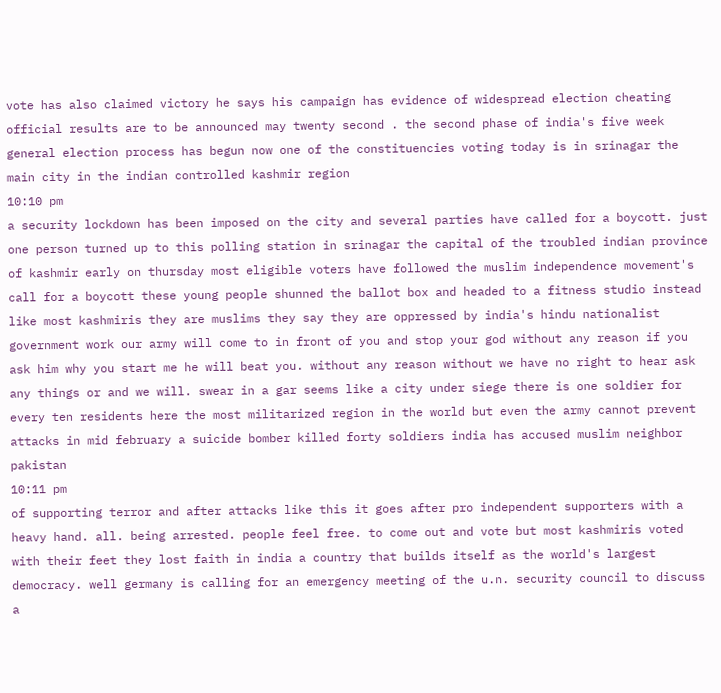vote has also claimed victory he says his campaign has evidence of widespread election cheating official results are to be announced may twenty second . the second phase of india's five week general election process has begun now one of the constituencies voting today is in srinagar the main city in the indian controlled kashmir region
10:10 pm
a security lockdown has been imposed on the city and several parties have called for a boycott. just one person turned up to this polling station in srinagar the capital of the troubled indian province of kashmir early on thursday most eligible voters have followed the muslim independence movement's call for a boycott these young people shunned the ballot box and headed to a fitness studio instead like most kashmiris they are muslims they say they are oppressed by india's hindu nationalist government work our army will come to in front of you and stop your god without any reason if you ask him why you start me he will beat you. without any reason without we have no right to hear ask any things or and we will. swear in a gar seems like a city under siege there is one soldier for every ten residents here the most militarized region in the world but even the army cannot prevent attacks in mid february a suicide bomber killed forty soldiers india has accused muslim neighbor pakistan
10:11 pm
of supporting terror and after attacks like this it goes after pro independent supporters with a heavy hand. all. being arrested. people feel free. to come out and vote but most kashmiris voted with their feet they lost faith in india a country that builds itself as the world's largest democracy. well germany is calling for an emergency meeting of the u.n. security council to discuss a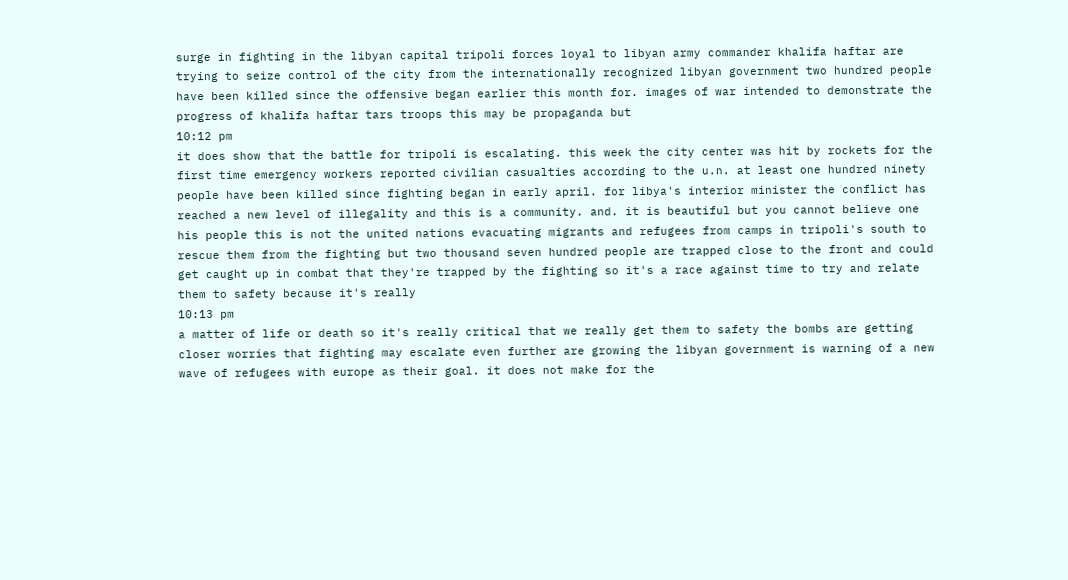surge in fighting in the libyan capital tripoli forces loyal to libyan army commander khalifa haftar are trying to seize control of the city from the internationally recognized libyan government two hundred people have been killed since the offensive began earlier this month for. images of war intended to demonstrate the progress of khalifa haftar tars troops this may be propaganda but
10:12 pm
it does show that the battle for tripoli is escalating. this week the city center was hit by rockets for the first time emergency workers reported civilian casualties according to the u.n. at least one hundred ninety people have been killed since fighting began in early april. for libya's interior minister the conflict has reached a new level of illegality and this is a community. and. it is beautiful but you cannot believe one his people this is not the united nations evacuating migrants and refugees from camps in tripoli's south to rescue them from the fighting but two thousand seven hundred people are trapped close to the front and could get caught up in combat that they're trapped by the fighting so it's a race against time to try and relate them to safety because it's really
10:13 pm
a matter of life or death so it's really critical that we really get them to safety the bombs are getting closer worries that fighting may escalate even further are growing the libyan government is warning of a new wave of refugees with europe as their goal. it does not make for the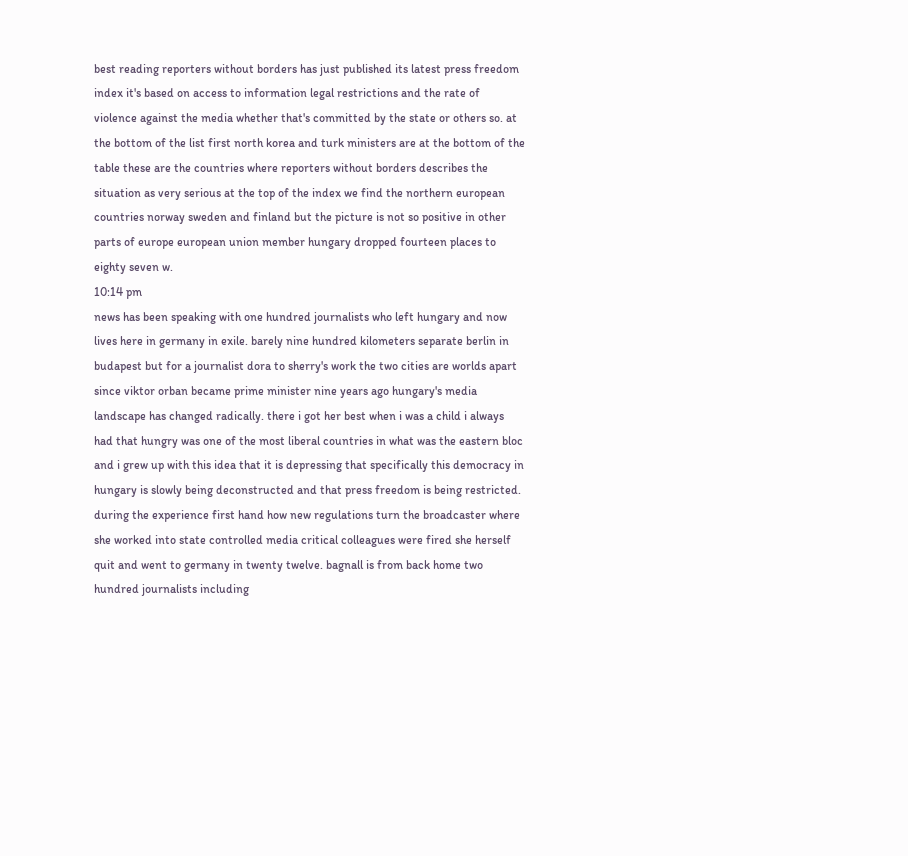best reading reporters without borders has just published its latest press freedom index it's based on access to information legal restrictions and the rate of violence against the media whether that's committed by the state or others so. at the bottom of the list first north korea and turk ministers are at the bottom of the table these are the countries where reporters without borders describes the situation as very serious at the top of the index we find the northern european countries norway sweden and finland but the picture is not so positive in other parts of europe european union member hungary dropped fourteen places to eighty seven w.
10:14 pm
news has been speaking with one hundred journalists who left hungary and now lives here in germany in exile. barely nine hundred kilometers separate berlin in budapest but for a journalist dora to sherry's work the two cities are worlds apart since viktor orban became prime minister nine years ago hungary's media landscape has changed radically. there i got her best when i was a child i always had that hungry was one of the most liberal countries in what was the eastern bloc and i grew up with this idea that it is depressing that specifically this democracy in hungary is slowly being deconstructed and that press freedom is being restricted. during the experience first hand how new regulations turn the broadcaster where she worked into state controlled media critical colleagues were fired she herself quit and went to germany in twenty twelve. bagnall is from back home two hundred journalists including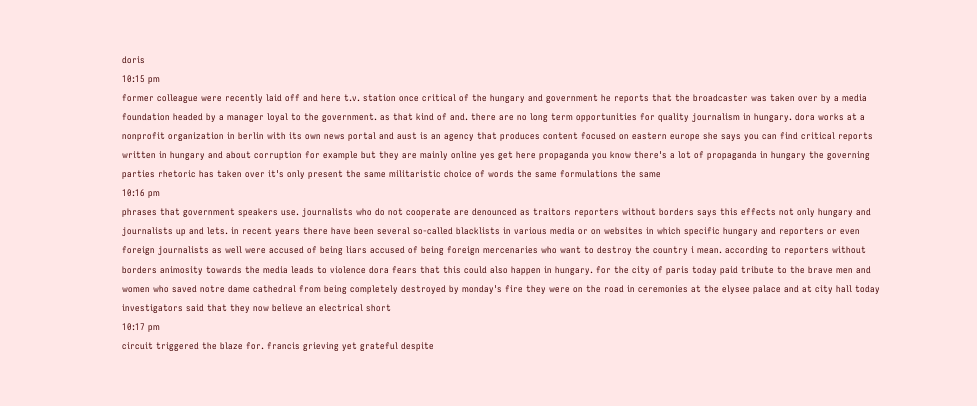doris
10:15 pm
former colleague were recently laid off and here t.v. station once critical of the hungary and government he reports that the broadcaster was taken over by a media foundation headed by a manager loyal to the government. as that kind of and. there are no long term opportunities for quality journalism in hungary. dora works at a nonprofit organization in berlin with its own news portal and aust is an agency that produces content focused on eastern europe she says you can find critical reports written in hungary and about corruption for example but they are mainly online yes get here propaganda you know there's a lot of propaganda in hungary the governing parties rhetoric has taken over it's only present the same militaristic choice of words the same formulations the same
10:16 pm
phrases that government speakers use. journalists who do not cooperate are denounced as traitors reporters without borders says this effects not only hungary and journalists up and lets. in recent years there have been several so-called blacklists in various media or on websites in which specific hungary and reporters or even foreign journalists as well were accused of being liars accused of being foreign mercenaries who want to destroy the country i mean. according to reporters without borders animosity towards the media leads to violence dora fears that this could also happen in hungary. for the city of paris today paid tribute to the brave men and women who saved notre dame cathedral from being completely destroyed by monday's fire they were on the road in ceremonies at the elysee palace and at city hall today investigators said that they now believe an electrical short
10:17 pm
circuit triggered the blaze for. francis grieving yet grateful despite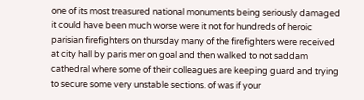one of its most treasured national monuments being seriously damaged it could have been much worse were it not for hundreds of heroic parisian firefighters on thursday many of the firefighters were received at city hall by paris mer on goal and then walked to not saddam cathedral where some of their colleagues are keeping guard and trying to secure some very unstable sections. of was if your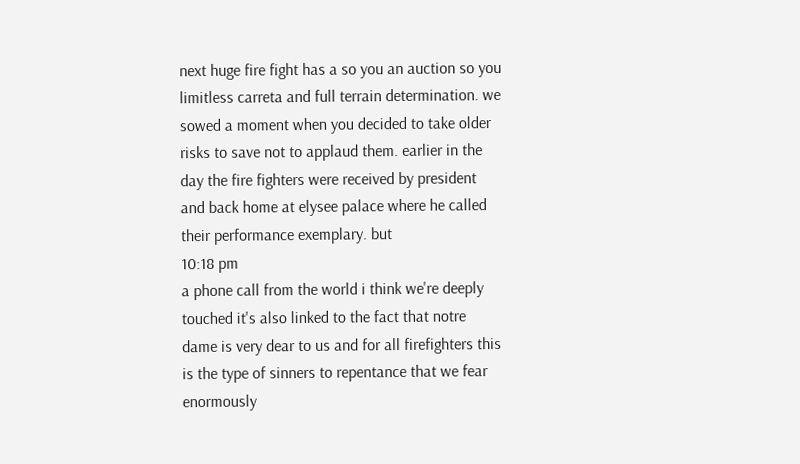next huge fire fight has a so you an auction so you limitless carreta and full terrain determination. we sowed a moment when you decided to take older risks to save not to applaud them. earlier in the day the fire fighters were received by president and back home at elysee palace where he called their performance exemplary. but
10:18 pm
a phone call from the world i think we're deeply touched it's also linked to the fact that notre dame is very dear to us and for all firefighters this is the type of sinners to repentance that we fear enormously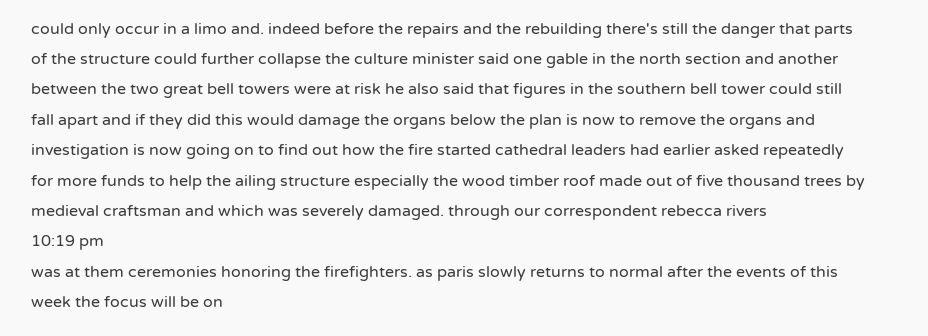could only occur in a limo and. indeed before the repairs and the rebuilding there's still the danger that parts of the structure could further collapse the culture minister said one gable in the north section and another between the two great bell towers were at risk he also said that figures in the southern bell tower could still fall apart and if they did this would damage the organs below the plan is now to remove the organs and investigation is now going on to find out how the fire started cathedral leaders had earlier asked repeatedly for more funds to help the ailing structure especially the wood timber roof made out of five thousand trees by medieval craftsman and which was severely damaged. through our correspondent rebecca rivers
10:19 pm
was at them ceremonies honoring the firefighters. as paris slowly returns to normal after the events of this week the focus will be on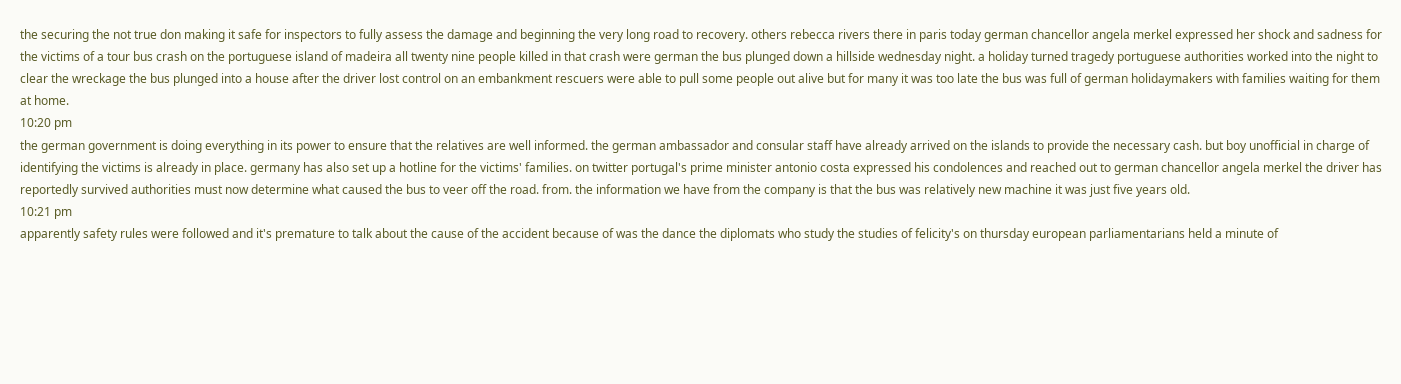the securing the not true don making it safe for inspectors to fully assess the damage and beginning the very long road to recovery. others rebecca rivers there in paris today german chancellor angela merkel expressed her shock and sadness for the victims of a tour bus crash on the portuguese island of madeira all twenty nine people killed in that crash were german the bus plunged down a hillside wednesday night. a holiday turned tragedy portuguese authorities worked into the night to clear the wreckage the bus plunged into a house after the driver lost control on an embankment rescuers were able to pull some people out alive but for many it was too late the bus was full of german holidaymakers with families waiting for them at home.
10:20 pm
the german government is doing everything in its power to ensure that the relatives are well informed. the german ambassador and consular staff have already arrived on the islands to provide the necessary cash. but boy unofficial in charge of identifying the victims is already in place. germany has also set up a hotline for the victims' families. on twitter portugal's prime minister antonio costa expressed his condolences and reached out to german chancellor angela merkel the driver has reportedly survived authorities must now determine what caused the bus to veer off the road. from. the information we have from the company is that the bus was relatively new machine it was just five years old.
10:21 pm
apparently safety rules were followed and it's premature to talk about the cause of the accident because of was the dance the diplomats who study the studies of felicity's on thursday european parliamentarians held a minute of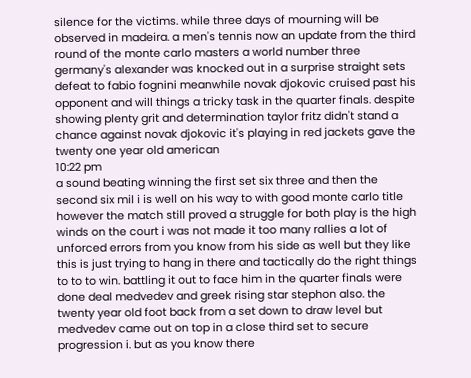silence for the victims. while three days of mourning will be observed in madeira. a men's tennis now an update from the third round of the monte carlo masters a world number three germany's alexander was knocked out in a surprise straight sets defeat to fabio fognini meanwhile novak djokovic cruised past his opponent and will things a tricky task in the quarter finals. despite showing plenty grit and determination taylor fritz didn't stand a chance against novak djokovic it's playing in red jackets gave the twenty one year old american
10:22 pm
a sound beating winning the first set six three and then the second six mil i is well on his way to with good monte carlo title however the match still proved a struggle for both play is the high winds on the court i was not made it too many rallies a lot of unforced errors from you know from his side as well but they like this is just trying to hang in there and tactically do the right things to to to win. battling it out to face him in the quarter finals were done deal medvedev and greek rising star stephon also. the twenty year old foot back from a set down to draw level but medvedev came out on top in a close third set to secure progression i. but as you know there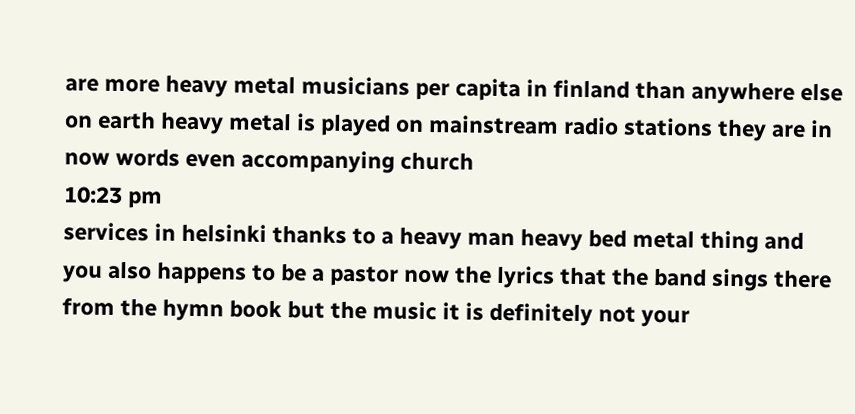are more heavy metal musicians per capita in finland than anywhere else on earth heavy metal is played on mainstream radio stations they are in now words even accompanying church
10:23 pm
services in helsinki thanks to a heavy man heavy bed metal thing and you also happens to be a pastor now the lyrics that the band sings there from the hymn book but the music it is definitely not your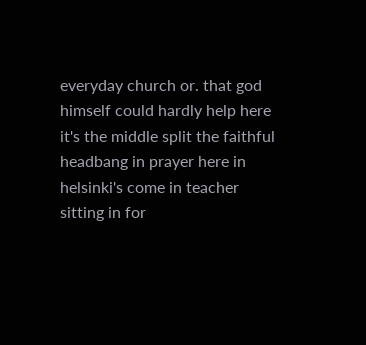everyday church or. that god himself could hardly help here it's the middle split the faithful headbang in prayer here in helsinki's come in teacher sitting in for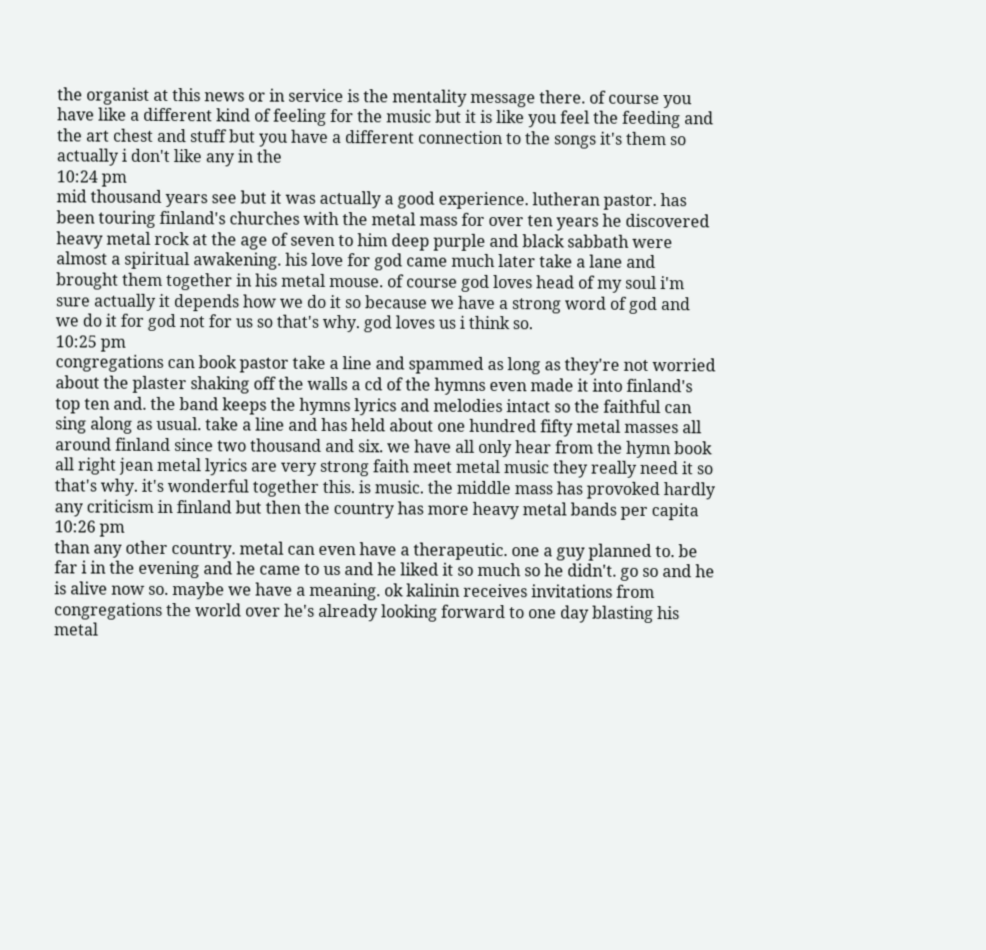the organist at this news or in service is the mentality message there. of course you have like a different kind of feeling for the music but it is like you feel the feeding and the art chest and stuff but you have a different connection to the songs it's them so actually i don't like any in the
10:24 pm
mid thousand years see but it was actually a good experience. lutheran pastor. has been touring finland's churches with the metal mass for over ten years he discovered heavy metal rock at the age of seven to him deep purple and black sabbath were almost a spiritual awakening. his love for god came much later take a lane and brought them together in his metal mouse. of course god loves head of my soul i'm sure actually it depends how we do it so because we have a strong word of god and we do it for god not for us so that's why. god loves us i think so.
10:25 pm
congregations can book pastor take a line and spammed as long as they're not worried about the plaster shaking off the walls a cd of the hymns even made it into finland's top ten and. the band keeps the hymns lyrics and melodies intact so the faithful can sing along as usual. take a line and has held about one hundred fifty metal masses all around finland since two thousand and six. we have all only hear from the hymn book all right jean metal lyrics are very strong faith meet metal music they really need it so that's why. it's wonderful together this. is music. the middle mass has provoked hardly any criticism in finland but then the country has more heavy metal bands per capita
10:26 pm
than any other country. metal can even have a therapeutic. one a guy planned to. be far i in the evening and he came to us and he liked it so much so he didn't. go so and he is alive now so. maybe we have a meaning. ok kalinin receives invitations from congregations the world over he's already looking forward to one day blasting his metal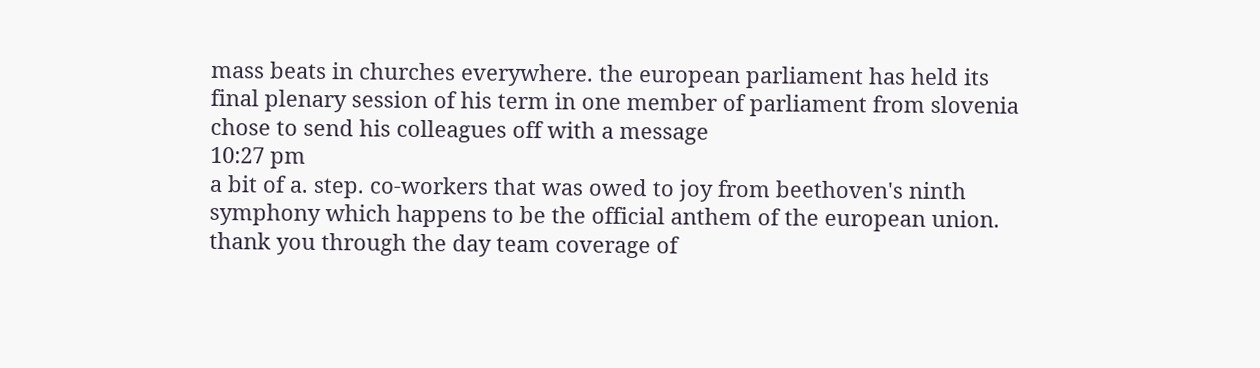mass beats in churches everywhere. the european parliament has held its final plenary session of his term in one member of parliament from slovenia chose to send his colleagues off with a message
10:27 pm
a bit of a. step. co-workers that was owed to joy from beethoven's ninth symphony which happens to be the official anthem of the european union. thank you through the day team coverage of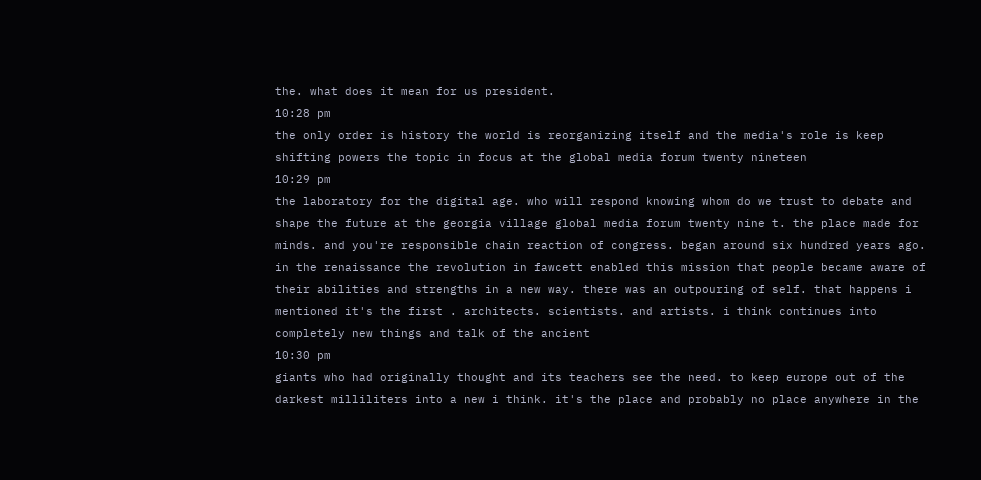the. what does it mean for us president.
10:28 pm
the only order is history the world is reorganizing itself and the media's role is keep shifting powers the topic in focus at the global media forum twenty nineteen
10:29 pm
the laboratory for the digital age. who will respond knowing whom do we trust to debate and shape the future at the georgia village global media forum twenty nine t. the place made for minds. and you're responsible chain reaction of congress. began around six hundred years ago. in the renaissance the revolution in fawcett enabled this mission that people became aware of their abilities and strengths in a new way. there was an outpouring of self. that happens i mentioned it's the first . architects. scientists. and artists. i think continues into completely new things and talk of the ancient
10:30 pm
giants who had originally thought and its teachers see the need. to keep europe out of the darkest milliliters into a new i think. it's the place and probably no place anywhere in the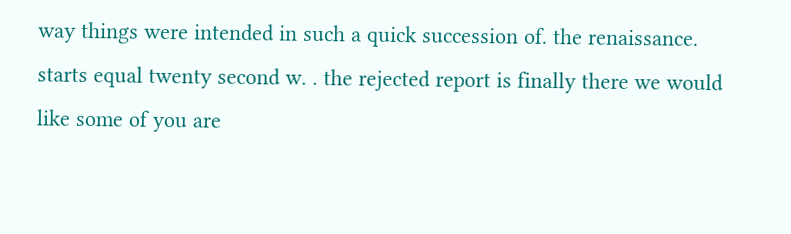way things were intended in such a quick succession of. the renaissance. starts equal twenty second w. . the rejected report is finally there we would like some of you are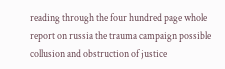reading through the four hundred page whole report on russia the trauma campaign possible collusion and obstruction of justice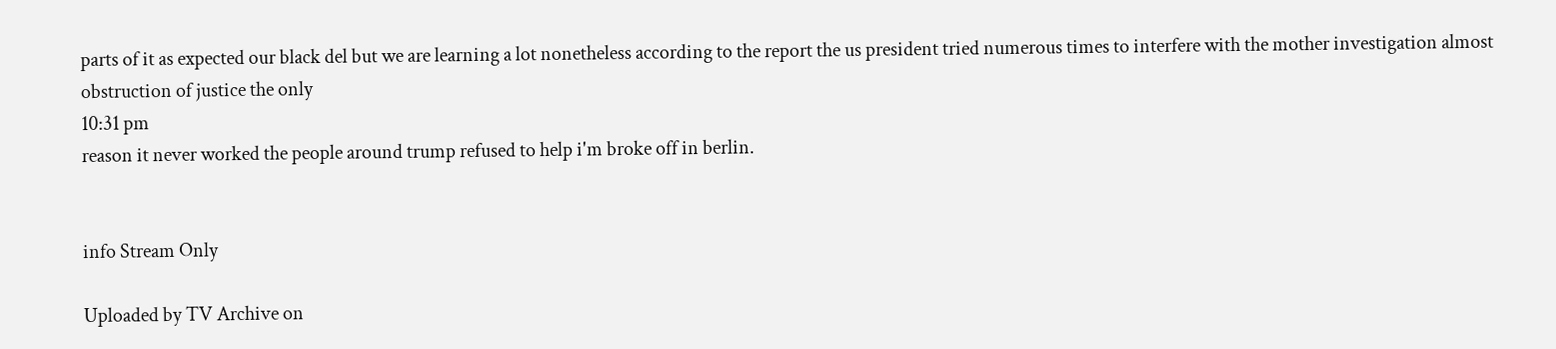parts of it as expected our black del but we are learning a lot nonetheless according to the report the us president tried numerous times to interfere with the mother investigation almost obstruction of justice the only
10:31 pm
reason it never worked the people around trump refused to help i'm broke off in berlin.


info Stream Only

Uploaded by TV Archive on